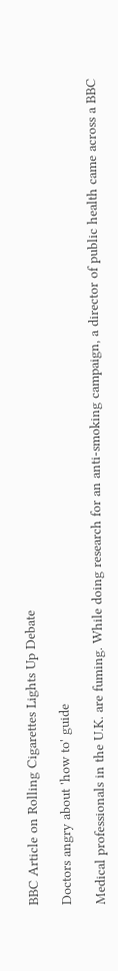BBC Article on Rolling Cigarettes Lights Up Debate

Doctors angry about 'how to' guide

Medical professionals in the U.K. are fuming. While doing research for an anti-smoking campaign, a director of public health came across a BBC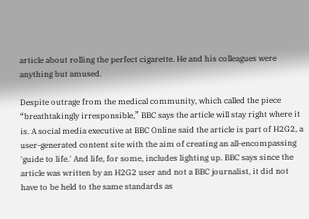article about rolling the perfect cigarette. He and his colleagues were anything but amused.

Despite outrage from the medical community, which called the piece “breathtakingly irresponsible,” BBC says the article will stay right where it is. A social media executive at BBC Online said the article is part of H2G2, a user-generated content site with the aim of creating an all-encompassing 'guide to life.' And life, for some, includes lighting up. BBC says since the article was written by an H2G2 user and not a BBC journalist, it did not have to be held to the same standards as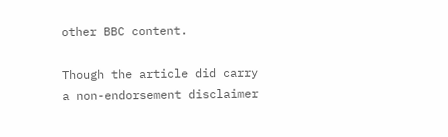other BBC content.

Though the article did carry a non-endorsement disclaimer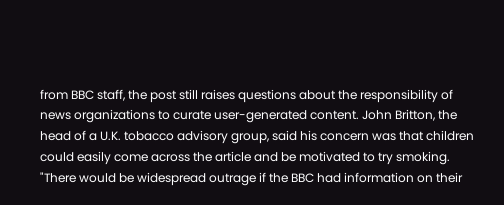from BBC staff, the post still raises questions about the responsibility of news organizations to curate user-generated content. John Britton, the head of a U.K. tobacco advisory group, said his concern was that children could easily come across the article and be motivated to try smoking. "There would be widespread outrage if the BBC had information on their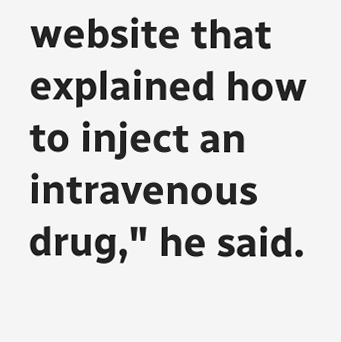website that explained how to inject an intravenous drug," he said.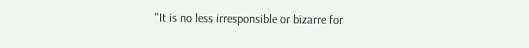"It is no less irresponsible or bizarre for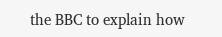the BBC to explain how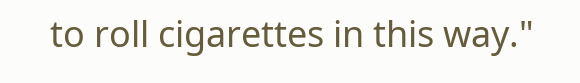to roll cigarettes in this way."